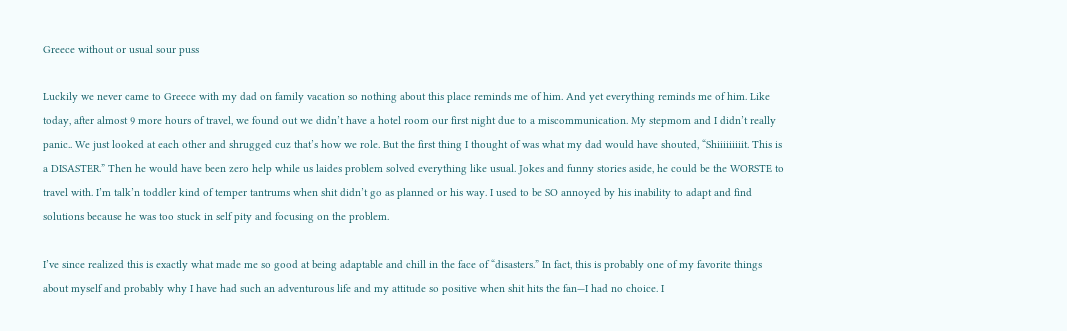Greece without or usual sour puss

Luckily we never came to Greece with my dad on family vacation so nothing about this place reminds me of him. And yet everything reminds me of him. Like today, after almost 9 more hours of travel, we found out we didn’t have a hotel room our first night due to a miscommunication. My stepmom and I didn’t really panic.. We just looked at each other and shrugged cuz that’s how we role. But the first thing I thought of was what my dad would have shouted, “Shiiiiiiiiit. This is a DISASTER.” Then he would have been zero help while us laides problem solved everything like usual. Jokes and funny stories aside, he could be the WORSTE to travel with. I’m talk’n toddler kind of temper tantrums when shit didn’t go as planned or his way. I used to be SO annoyed by his inability to adapt and find solutions because he was too stuck in self pity and focusing on the problem.

I’ve since realized this is exactly what made me so good at being adaptable and chill in the face of “disasters.” In fact, this is probably one of my favorite things about myself and probably why I have had such an adventurous life and my attitude so positive when shit hits the fan—I had no choice. I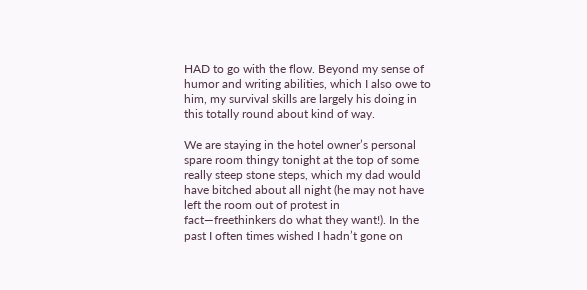HAD to go with the flow. Beyond my sense of humor and writing abilities, which I also owe to him, my survival skills are largely his doing in this totally round about kind of way.

We are staying in the hotel owner’s personal spare room thingy tonight at the top of some really steep stone steps, which my dad would have bitched about all night (he may not have left the room out of protest in fact—freethinkers do what they want!). In the past I often times wished I hadn’t gone on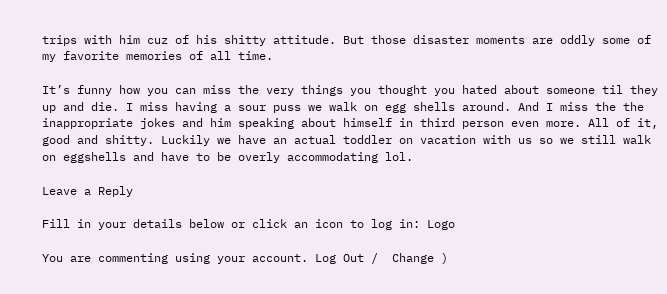trips with him cuz of his shitty attitude. But those disaster moments are oddly some of my favorite memories of all time.

It’s funny how you can miss the very things you thought you hated about someone til they up and die. I miss having a sour puss we walk on egg shells around. And I miss the the inappropriate jokes and him speaking about himself in third person even more. All of it, good and shitty. Luckily we have an actual toddler on vacation with us so we still walk on eggshells and have to be overly accommodating lol.

Leave a Reply

Fill in your details below or click an icon to log in: Logo

You are commenting using your account. Log Out /  Change )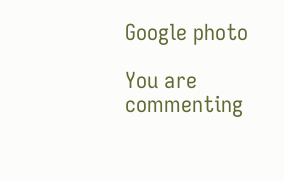Google photo

You are commenting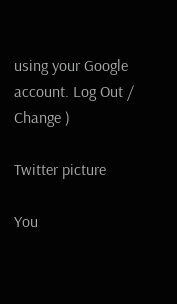using your Google account. Log Out /  Change )

Twitter picture

You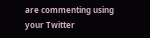are commenting using your Twitter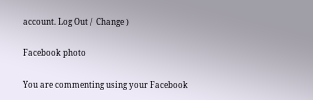account. Log Out /  Change )

Facebook photo

You are commenting using your Facebook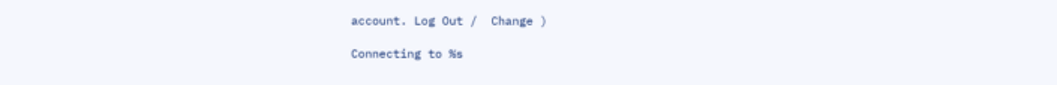account. Log Out /  Change )

Connecting to %s